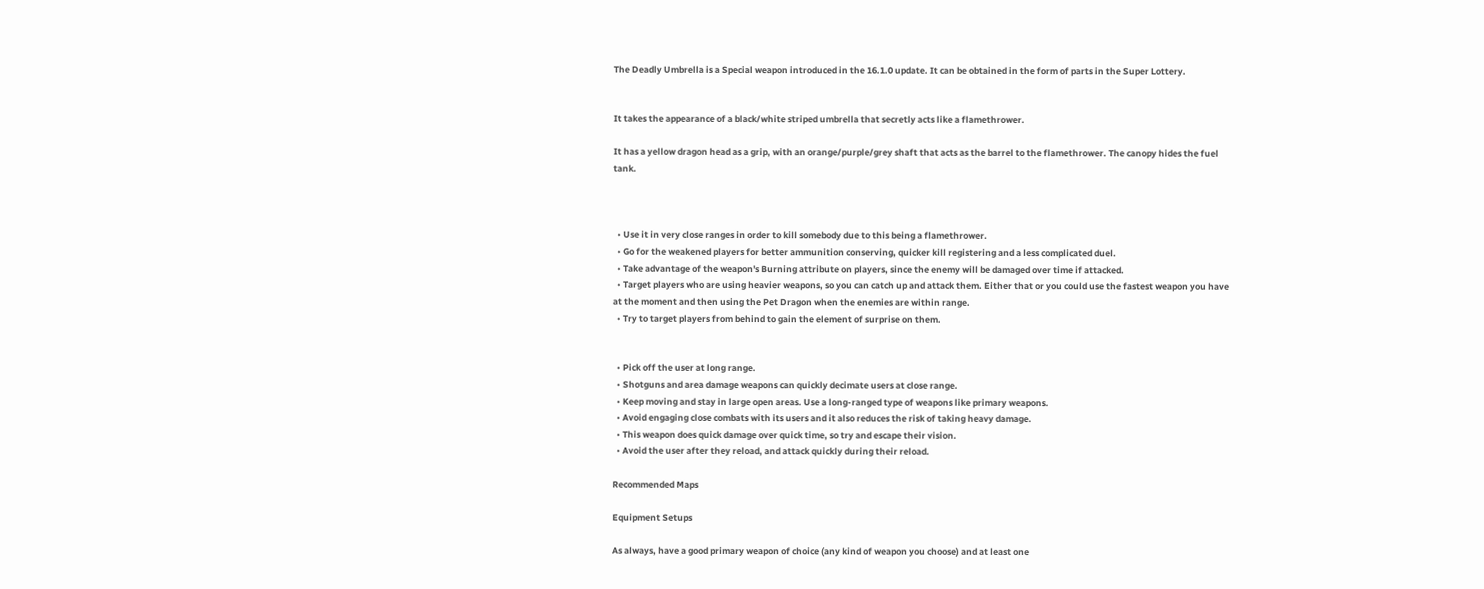The Deadly Umbrella is a Special weapon introduced in the 16.1.0 update. It can be obtained in the form of parts in the Super Lottery.


It takes the appearance of a black/white striped umbrella that secretly acts like a flamethrower.

It has a yellow dragon head as a grip, with an orange/purple/grey shaft that acts as the barrel to the flamethrower. The canopy hides the fuel tank.



  • Use it in very close ranges in order to kill somebody due to this being a flamethrower.
  • Go for the weakened players for better ammunition conserving, quicker kill registering and a less complicated duel.
  • Take advantage of the weapon's Burning attribute on players, since the enemy will be damaged over time if attacked.
  • Target players who are using heavier weapons, so you can catch up and attack them. Either that or you could use the fastest weapon you have at the moment and then using the Pet Dragon when the enemies are within range.
  • Try to target players from behind to gain the element of surprise on them.


  • Pick off the user at long range.
  • Shotguns and area damage weapons can quickly decimate users at close range.
  • Keep moving and stay in large open areas. Use a long-ranged type of weapons like primary weapons.
  • Avoid engaging close combats with its users and it also reduces the risk of taking heavy damage.
  • This weapon does quick damage over quick time, so try and escape their vision.
  • Avoid the user after they reload, and attack quickly during their reload.

Recommended Maps

Equipment Setups

As always, have a good primary weapon of choice (any kind of weapon you choose) and at least one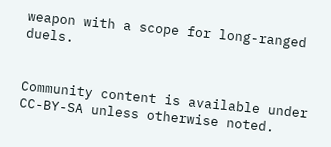weapon with a scope for long-ranged duels.


Community content is available under CC-BY-SA unless otherwise noted.